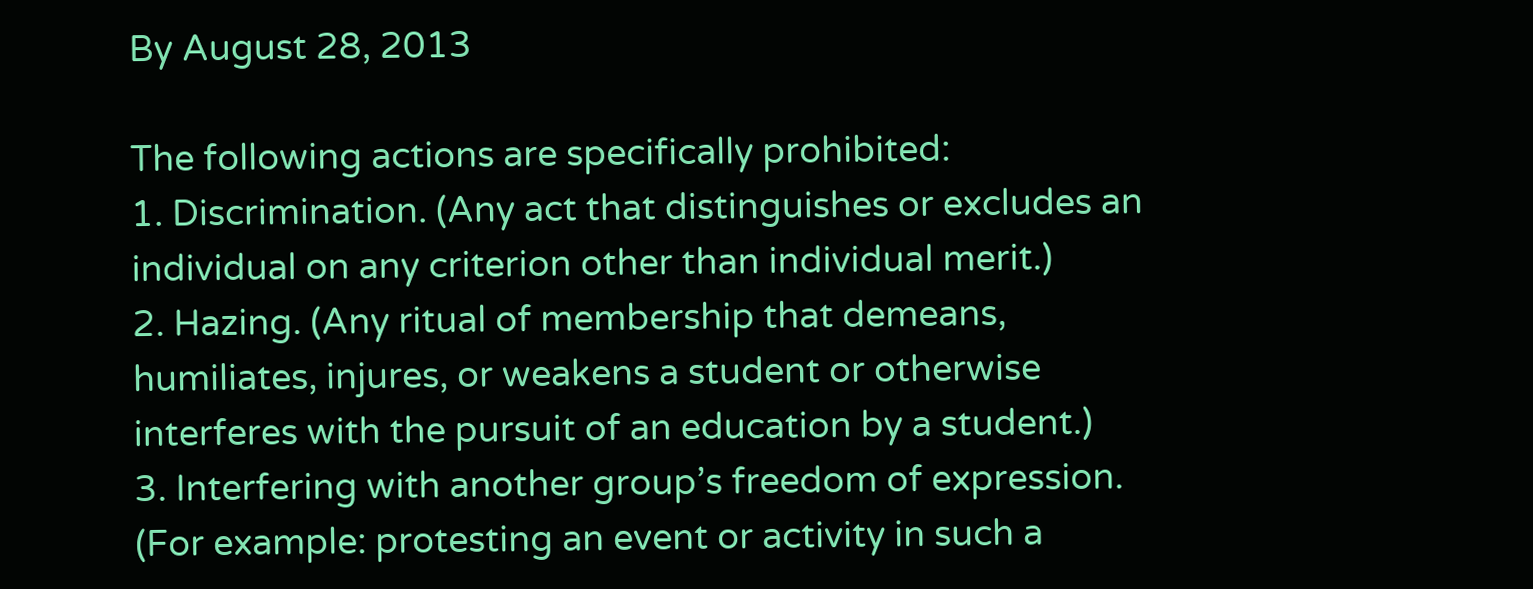By August 28, 2013

The following actions are specifically prohibited:
1. Discrimination. (Any act that distinguishes or excludes an
individual on any criterion other than individual merit.)
2. Hazing. (Any ritual of membership that demeans,
humiliates, injures, or weakens a student or otherwise
interferes with the pursuit of an education by a student.)
3. Interfering with another group’s freedom of expression.
(For example: protesting an event or activity in such a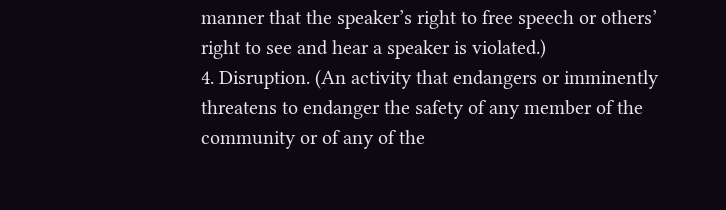manner that the speaker’s right to free speech or others’
right to see and hear a speaker is violated.)
4. Disruption. (An activity that endangers or imminently
threatens to endanger the safety of any member of the
community or of any of the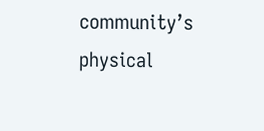community’s physical